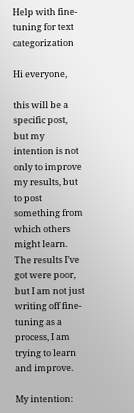Help with fine-tuning for text categorization

Hi everyone,

this will be a specific post, but my intention is not only to improve my results, but to post something from which others might learn. The results I’ve got were poor, but I am not just writing off fine-tuning as a process, I am trying to learn and improve.

My intention: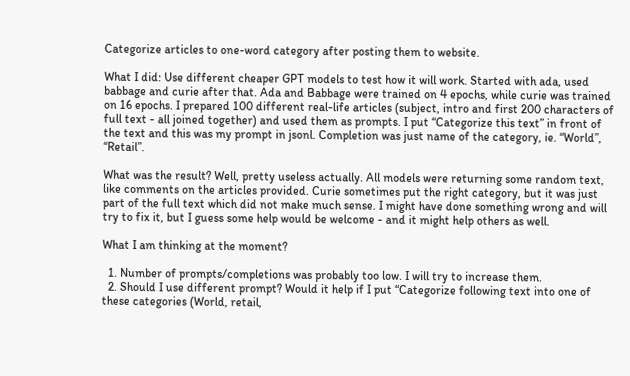Categorize articles to one-word category after posting them to website.

What I did: Use different cheaper GPT models to test how it will work. Started with ada, used babbage and curie after that. Ada and Babbage were trained on 4 epochs, while curie was trained on 16 epochs. I prepared 100 different real-life articles (subject, intro and first 200 characters of full text - all joined together) and used them as prompts. I put “Categorize this text” in front of the text and this was my prompt in jsonl. Completion was just name of the category, ie. “World”, “Retail”.

What was the result? Well, pretty useless actually. All models were returning some random text, like comments on the articles provided. Curie sometimes put the right category, but it was just part of the full text which did not make much sense. I might have done something wrong and will try to fix it, but I guess some help would be welcome - and it might help others as well.

What I am thinking at the moment?

  1. Number of prompts/completions was probably too low. I will try to increase them.
  2. Should I use different prompt? Would it help if I put “Categorize following text into one of these categories (World, retail,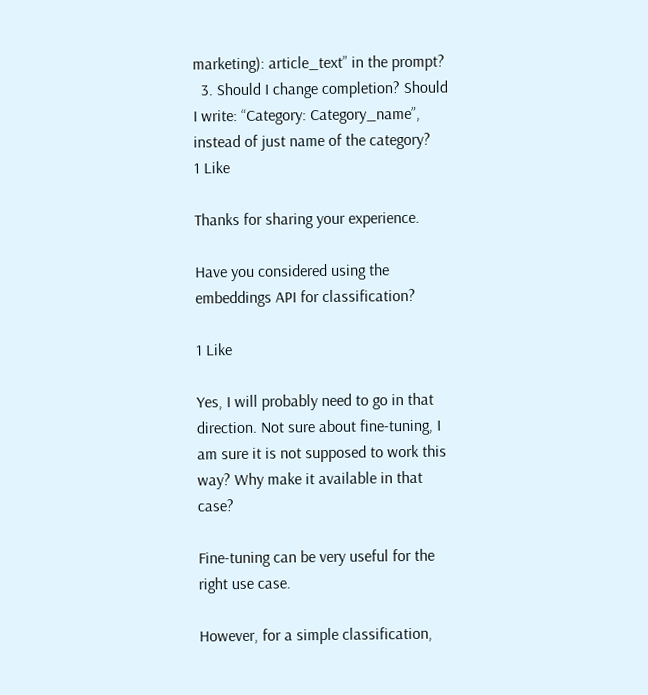marketing): article_text” in the prompt?
  3. Should I change completion? Should I write: “Category: Category_name”, instead of just name of the category?
1 Like

Thanks for sharing your experience.

Have you considered using the embeddings API for classification?

1 Like

Yes, I will probably need to go in that direction. Not sure about fine-tuning, I am sure it is not supposed to work this way? Why make it available in that case?

Fine-tuning can be very useful for the right use case.

However, for a simple classification,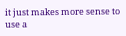it just makes more sense to use a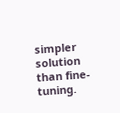simpler solution than fine-tuning.